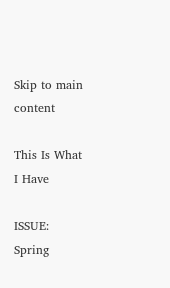Skip to main content

This Is What I Have

ISSUE:  Spring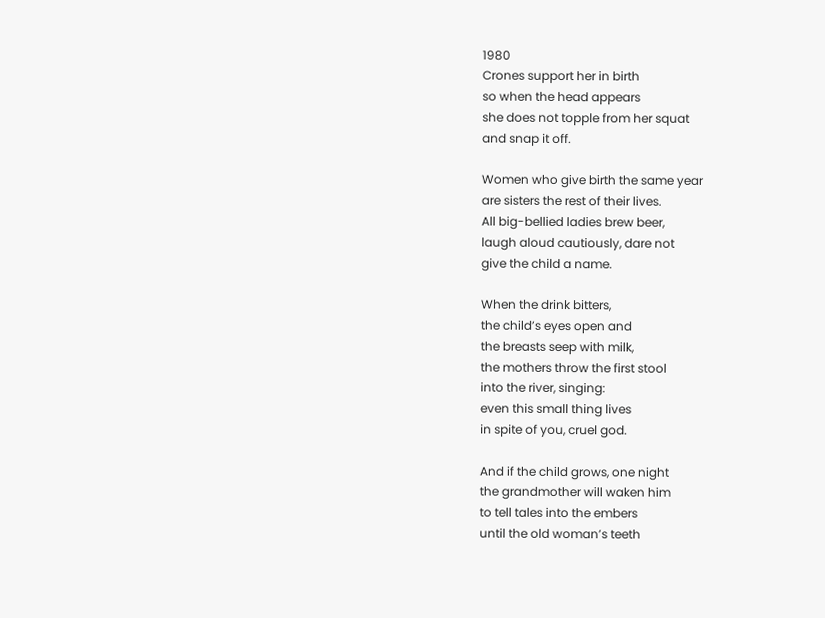1980
Crones support her in birth
so when the head appears
she does not topple from her squat
and snap it off.

Women who give birth the same year
are sisters the rest of their lives.
All big-bellied ladies brew beer,
laugh aloud cautiously, dare not
give the child a name.

When the drink bitters,
the child’s eyes open and
the breasts seep with milk,
the mothers throw the first stool
into the river, singing:
even this small thing lives
in spite of you, cruel god.

And if the child grows, one night
the grandmother will waken him
to tell tales into the embers
until the old woman’s teeth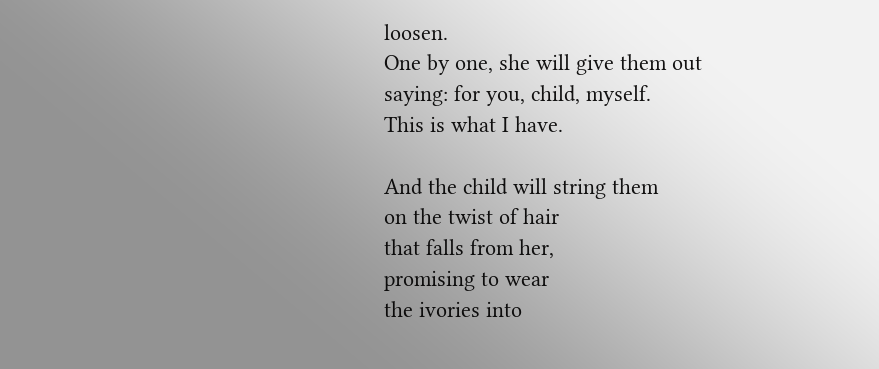loosen.
One by one, she will give them out
saying: for you, child, myself.
This is what I have.

And the child will string them
on the twist of hair
that falls from her,
promising to wear
the ivories into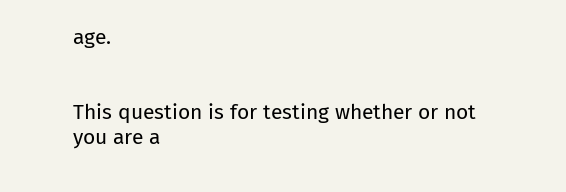age.


This question is for testing whether or not you are a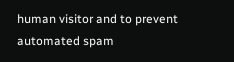human visitor and to prevent automated spam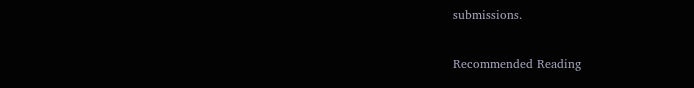submissions.

Recommended Reading